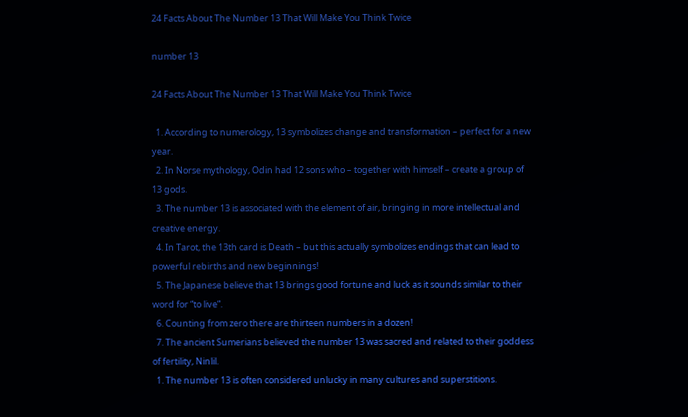24 Facts About The Number 13 That Will Make You Think Twice

number 13

24 Facts About The Number 13 That Will Make You Think Twice

  1. According to numerology, 13 symbolizes change and transformation – perfect for a new year.
  2. In Norse mythology, Odin had 12 sons who – together with himself – create a group of 13 gods.
  3. The number 13 is associated with the element of air, bringing in more intellectual and creative energy.
  4. In Tarot, the 13th card is Death – but this actually symbolizes endings that can lead to powerful rebirths and new beginnings!
  5. The Japanese believe that 13 brings good fortune and luck as it sounds similar to their word for “to live”.
  6. Counting from zero there are thirteen numbers in a dozen!
  7. The ancient Sumerians believed the number 13 was sacred and related to their goddess of fertility, Ninlil.
  1. The number 13 is often considered unlucky in many cultures and superstitions.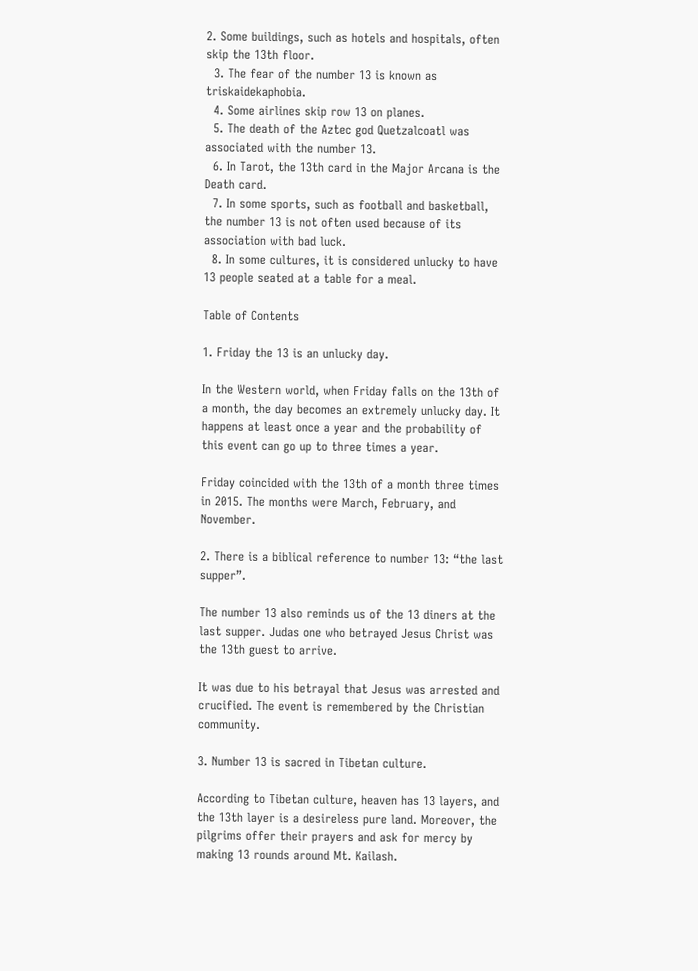2. Some buildings, such as hotels and hospitals, often skip the 13th floor.
  3. The fear of the number 13 is known as triskaidekaphobia.
  4. Some airlines skip row 13 on planes.
  5. The death of the Aztec god Quetzalcoatl was associated with the number 13.
  6. In Tarot, the 13th card in the Major Arcana is the Death card.
  7. In some sports, such as football and basketball, the number 13 is not often used because of its association with bad luck.
  8. In some cultures, it is considered unlucky to have 13 people seated at a table for a meal.

Table of Contents

1. Friday the 13 is an unlucky day.

In the Western world, when Friday falls on the 13th of a month, the day becomes an extremely unlucky day. It happens at least once a year and the probability of this event can go up to three times a year.

Friday coincided with the 13th of a month three times in 2015. The months were March, February, and November.

2. There is a biblical reference to number 13: “the last supper”.

The number 13 also reminds us of the 13 diners at the last supper. Judas one who betrayed Jesus Christ was the 13th guest to arrive.

It was due to his betrayal that Jesus was arrested and crucified. The event is remembered by the Christian community.

3. Number 13 is sacred in Tibetan culture.

According to Tibetan culture, heaven has 13 layers, and the 13th layer is a desireless pure land. Moreover, the pilgrims offer their prayers and ask for mercy by making 13 rounds around Mt. Kailash.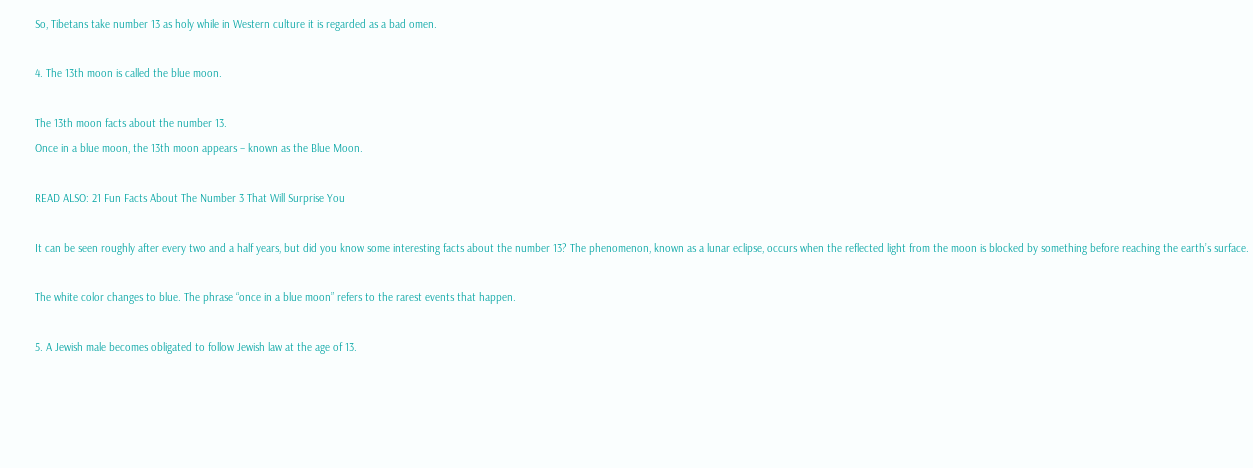So, Tibetans take number 13 as holy while in Western culture it is regarded as a bad omen.

4. The 13th moon is called the blue moon.

The 13th moon facts about the number 13.
Once in a blue moon, the 13th moon appears – known as the Blue Moon.

READ ALSO: 21 Fun Facts About The Number 3 That Will Surprise You

It can be seen roughly after every two and a half years, but did you know some interesting facts about the number 13? The phenomenon, known as a lunar eclipse, occurs when the reflected light from the moon is blocked by something before reaching the earth’s surface.

The white color changes to blue. The phrase “once in a blue moon” refers to the rarest events that happen.

5. A Jewish male becomes obligated to follow Jewish law at the age of 13.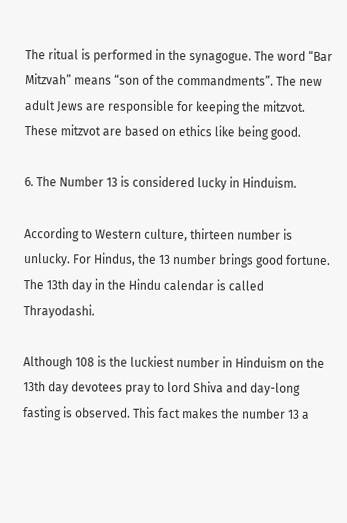The ritual is performed in the synagogue. The word “Bar Mitzvah” means “son of the commandments”. The new adult Jews are responsible for keeping the mitzvot. These mitzvot are based on ethics like being good.

6. The Number 13 is considered lucky in Hinduism.

According to Western culture, thirteen number is unlucky. For Hindus, the 13 number brings good fortune. The 13th day in the Hindu calendar is called Thrayodashi.

Although 108 is the luckiest number in Hinduism on the 13th day devotees pray to lord Shiva and day-long fasting is observed. This fact makes the number 13 a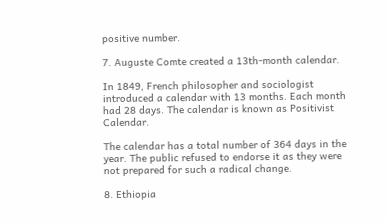positive number.

7. Auguste Comte created a 13th-month calendar.

In 1849, French philosopher and sociologist introduced a calendar with 13 months. Each month had 28 days. The calendar is known as Positivist Calendar.

The calendar has a total number of 364 days in the year. The public refused to endorse it as they were not prepared for such a radical change.

8. Ethiopia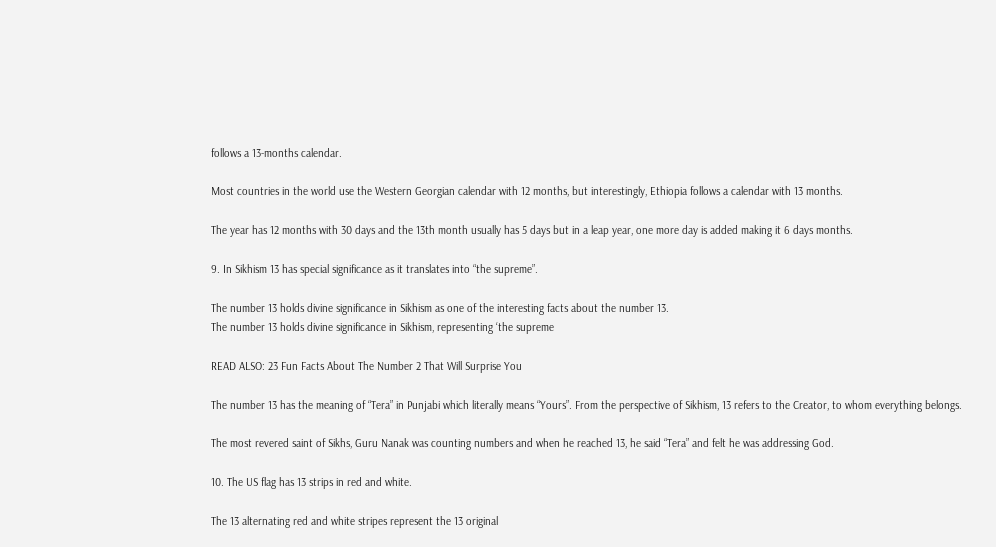follows a 13-months calendar.

Most countries in the world use the Western Georgian calendar with 12 months, but interestingly, Ethiopia follows a calendar with 13 months.

The year has 12 months with 30 days and the 13th month usually has 5 days but in a leap year, one more day is added making it 6 days months.

9. In Sikhism 13 has special significance as it translates into “the supreme”.

The number 13 holds divine significance in Sikhism as one of the interesting facts about the number 13.
The number 13 holds divine significance in Sikhism, representing ‘the supreme

READ ALSO: 23 Fun Facts About The Number 2 That Will Surprise You

The number 13 has the meaning of “Tera” in Punjabi which literally means “Yours”. From the perspective of Sikhism, 13 refers to the Creator, to whom everything belongs.

The most revered saint of Sikhs, Guru Nanak was counting numbers and when he reached 13, he said “Tera” and felt he was addressing God.

10. The US flag has 13 strips in red and white.

The 13 alternating red and white stripes represent the 13 original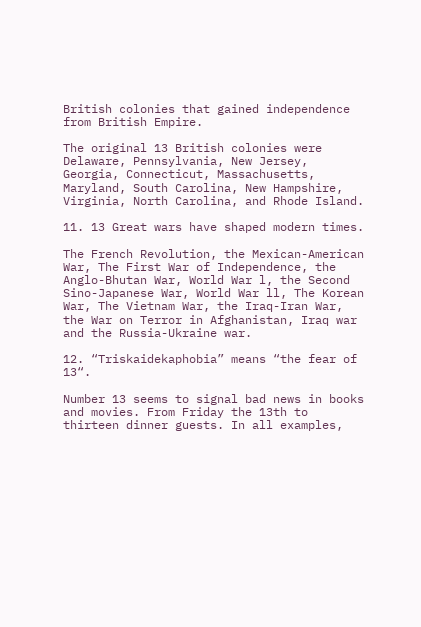British colonies that gained independence from British Empire.

The original 13 British colonies were Delaware, Pennsylvania, New Jersey, Georgia, Connecticut, Massachusetts, Maryland, South Carolina, New Hampshire, Virginia, North Carolina, and Rhode Island.

11. 13 Great wars have shaped modern times.

The French Revolution, the Mexican-American War, The First War of Independence, the Anglo-Bhutan War, World War l, the Second Sino-Japanese War, World War ll, The Korean War, The Vietnam War, the Iraq-Iran War, the War on Terror in Afghanistan, Iraq war and the Russia-Ukraine war.

12. “Triskaidekaphobia” means “the fear of 13“.

Number 13 seems to signal bad news in books and movies. From Friday the 13th to thirteen dinner guests. In all examples,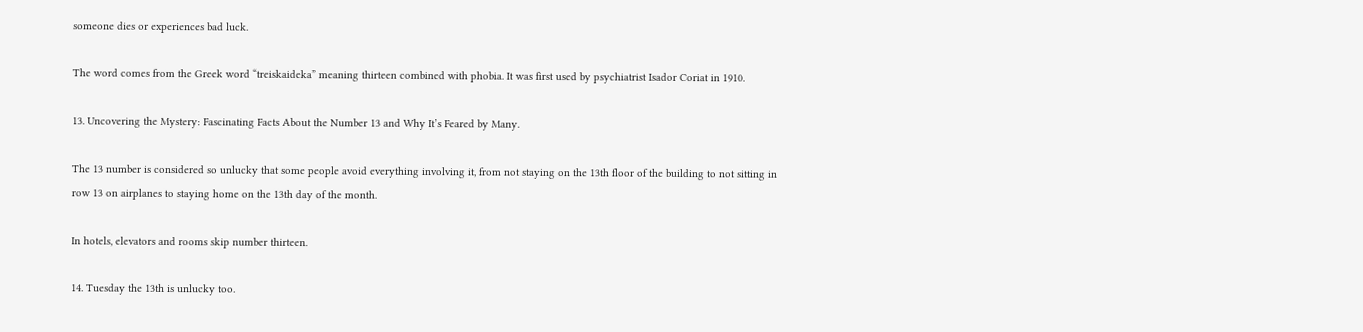someone dies or experiences bad luck.

The word comes from the Greek word “treiskaideka” meaning thirteen combined with phobia. It was first used by psychiatrist Isador Coriat in 1910.

13. Uncovering the Mystery: Fascinating Facts About the Number 13 and Why It’s Feared by Many.

The 13 number is considered so unlucky that some people avoid everything involving it, from not staying on the 13th floor of the building to not sitting in row 13 on airplanes to staying home on the 13th day of the month.

In hotels, elevators and rooms skip number thirteen.

14. Tuesday the 13th is unlucky too.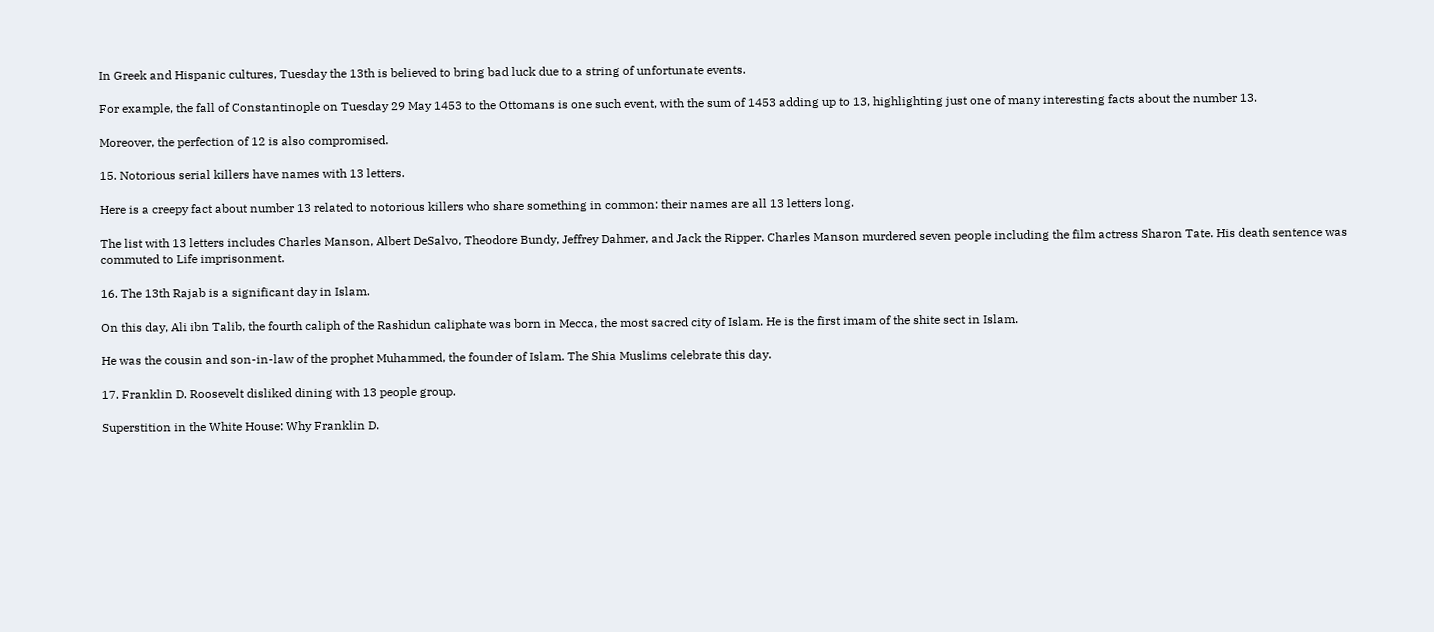In Greek and Hispanic cultures, Tuesday the 13th is believed to bring bad luck due to a string of unfortunate events.

For example, the fall of Constantinople on Tuesday 29 May 1453 to the Ottomans is one such event, with the sum of 1453 adding up to 13, highlighting just one of many interesting facts about the number 13.

Moreover, the perfection of 12 is also compromised.

15. Notorious serial killers have names with 13 letters.

Here is a creepy fact about number 13 related to notorious killers who share something in common: their names are all 13 letters long.

The list with 13 letters includes Charles Manson, Albert DeSalvo, Theodore Bundy, Jeffrey Dahmer, and Jack the Ripper. Charles Manson murdered seven people including the film actress Sharon Tate. His death sentence was commuted to Life imprisonment.

16. The 13th Rajab is a significant day in Islam.

On this day, Ali ibn Talib, the fourth caliph of the Rashidun caliphate was born in Mecca, the most sacred city of Islam. He is the first imam of the shite sect in Islam.

He was the cousin and son-in-law of the prophet Muhammed, the founder of Islam. The Shia Muslims celebrate this day.

17. Franklin D. Roosevelt disliked dining with 13 people group.

Superstition in the White House: Why Franklin D.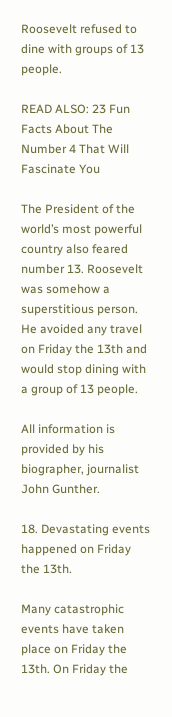Roosevelt refused to dine with groups of 13 people.

READ ALSO: 23 Fun Facts About The Number 4 That Will Fascinate You

The President of the world’s most powerful country also feared number 13. Roosevelt was somehow a superstitious person. He avoided any travel on Friday the 13th and would stop dining with a group of 13 people.

All information is provided by his biographer, journalist John Gunther.

18. Devastating events happened on Friday the 13th.

Many catastrophic events have taken place on Friday the 13th. On Friday the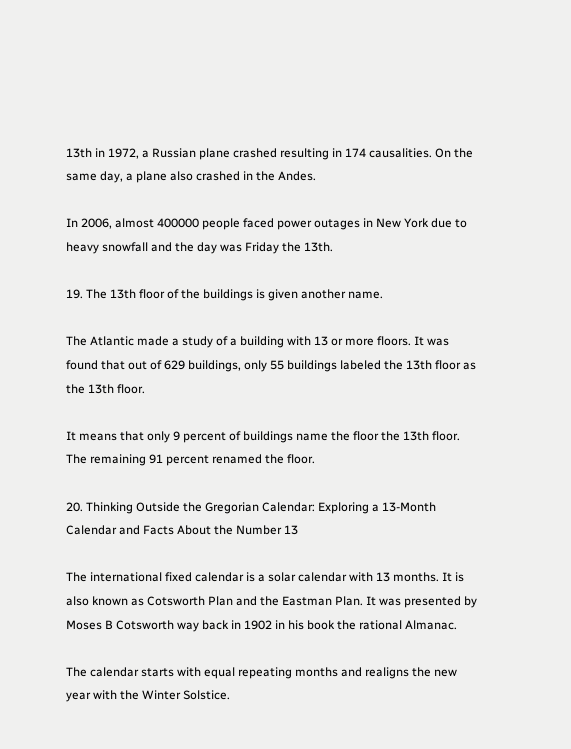13th in 1972, a Russian plane crashed resulting in 174 causalities. On the same day, a plane also crashed in the Andes.

In 2006, almost 400000 people faced power outages in New York due to heavy snowfall and the day was Friday the 13th.

19. The 13th floor of the buildings is given another name.

The Atlantic made a study of a building with 13 or more floors. It was found that out of 629 buildings, only 55 buildings labeled the 13th floor as the 13th floor.

It means that only 9 percent of buildings name the floor the 13th floor. The remaining 91 percent renamed the floor.

20. Thinking Outside the Gregorian Calendar: Exploring a 13-Month Calendar and Facts About the Number 13

The international fixed calendar is a solar calendar with 13 months. It is also known as Cotsworth Plan and the Eastman Plan. It was presented by Moses B Cotsworth way back in 1902 in his book the rational Almanac.

The calendar starts with equal repeating months and realigns the new year with the Winter Solstice.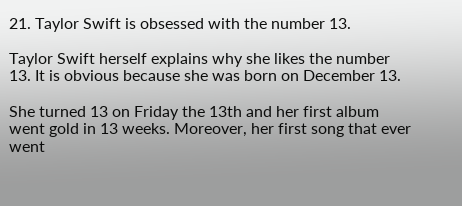21. Taylor Swift is obsessed with the number 13.

Taylor Swift herself explains why she likes the number 13. It is obvious because she was born on December 13.

She turned 13 on Friday the 13th and her first album went gold in 13 weeks. Moreover, her first song that ever went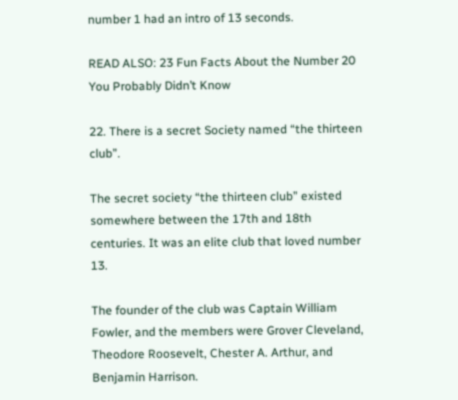number 1 had an intro of 13 seconds.

READ ALSO: 23 Fun Facts About the Number 20 You Probably Didn’t Know

22. There is a secret Society named “the thirteen club”.

The secret society “the thirteen club” existed somewhere between the 17th and 18th centuries. It was an elite club that loved number 13.

The founder of the club was Captain William Fowler, and the members were Grover Cleveland, Theodore Roosevelt, Chester A. Arthur, and Benjamin Harrison.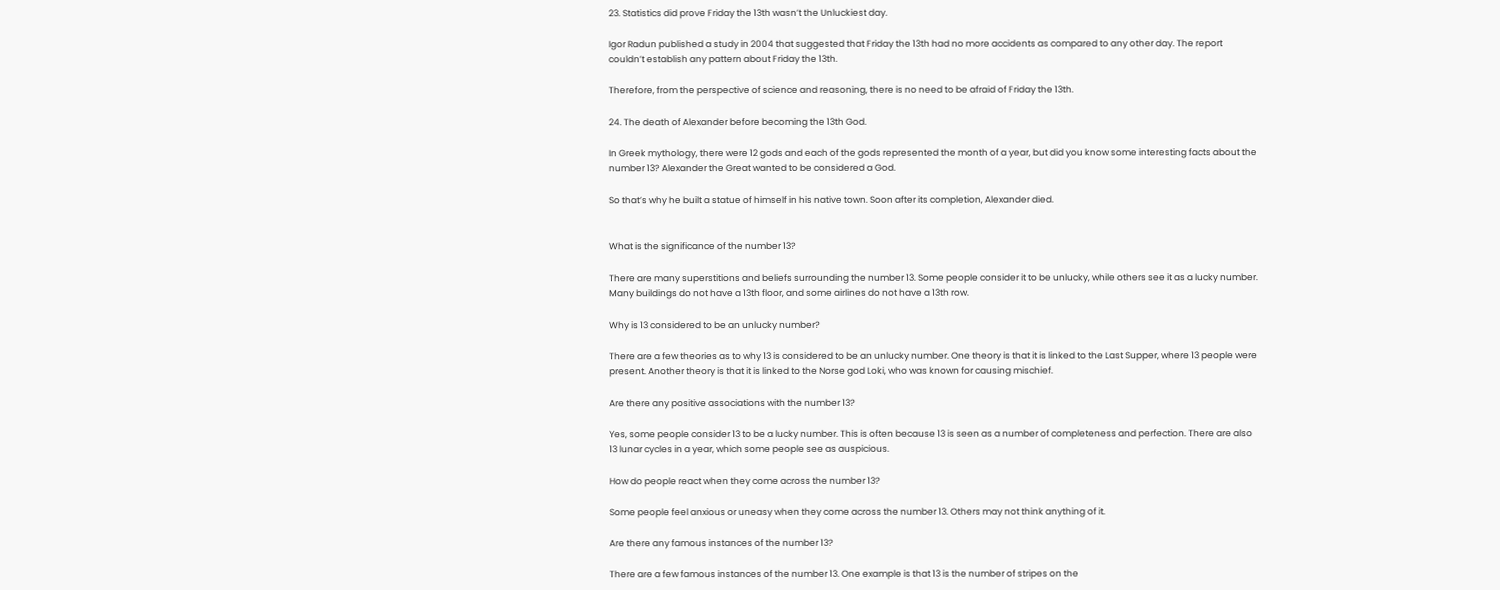23. Statistics did prove Friday the 13th wasn’t the Unluckiest day.

Igor Radun published a study in 2004 that suggested that Friday the 13th had no more accidents as compared to any other day. The report couldn’t establish any pattern about Friday the 13th.

Therefore, from the perspective of science and reasoning, there is no need to be afraid of Friday the 13th.

24. The death of Alexander before becoming the 13th God.

In Greek mythology, there were 12 gods and each of the gods represented the month of a year, but did you know some interesting facts about the number 13? Alexander the Great wanted to be considered a God.

So that’s why he built a statue of himself in his native town. Soon after its completion, Alexander died.


What is the significance of the number 13?

There are many superstitions and beliefs surrounding the number 13. Some people consider it to be unlucky, while others see it as a lucky number. Many buildings do not have a 13th floor, and some airlines do not have a 13th row.

Why is 13 considered to be an unlucky number?

There are a few theories as to why 13 is considered to be an unlucky number. One theory is that it is linked to the Last Supper, where 13 people were present. Another theory is that it is linked to the Norse god Loki, who was known for causing mischief.

Are there any positive associations with the number 13?

Yes, some people consider 13 to be a lucky number. This is often because 13 is seen as a number of completeness and perfection. There are also 13 lunar cycles in a year, which some people see as auspicious.

How do people react when they come across the number 13?

Some people feel anxious or uneasy when they come across the number 13. Others may not think anything of it.

Are there any famous instances of the number 13?

There are a few famous instances of the number 13. One example is that 13 is the number of stripes on the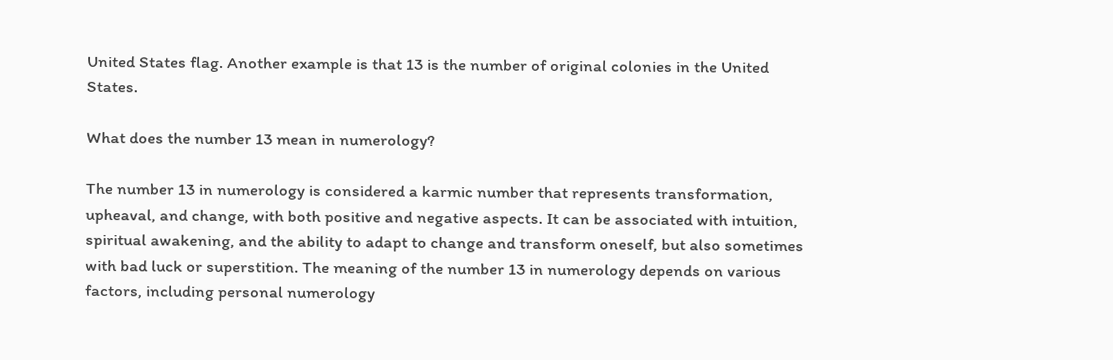United States flag. Another example is that 13 is the number of original colonies in the United States.

What does the number 13 mean in numerology?

The number 13 in numerology is considered a karmic number that represents transformation, upheaval, and change, with both positive and negative aspects. It can be associated with intuition, spiritual awakening, and the ability to adapt to change and transform oneself, but also sometimes with bad luck or superstition. The meaning of the number 13 in numerology depends on various factors, including personal numerology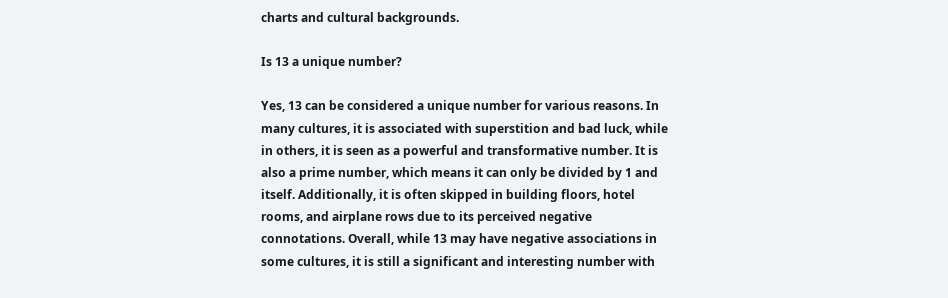charts and cultural backgrounds.

Is 13 a unique number?

Yes, 13 can be considered a unique number for various reasons. In many cultures, it is associated with superstition and bad luck, while in others, it is seen as a powerful and transformative number. It is also a prime number, which means it can only be divided by 1 and itself. Additionally, it is often skipped in building floors, hotel rooms, and airplane rows due to its perceived negative connotations. Overall, while 13 may have negative associations in some cultures, it is still a significant and interesting number with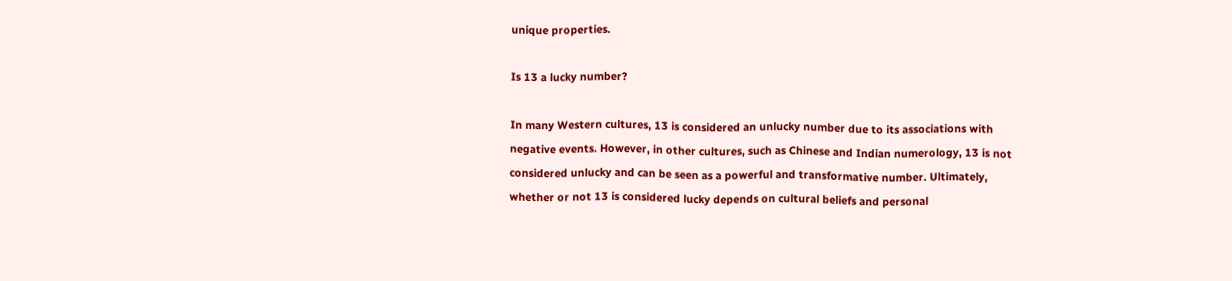unique properties.

Is 13 a lucky number?

In many Western cultures, 13 is considered an unlucky number due to its associations with negative events. However, in other cultures, such as Chinese and Indian numerology, 13 is not considered unlucky and can be seen as a powerful and transformative number. Ultimately, whether or not 13 is considered lucky depends on cultural beliefs and personal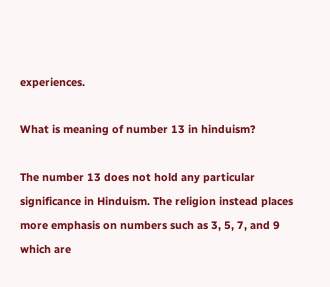experiences.

What is meaning of number 13 in hinduism?

The number 13 does not hold any particular significance in Hinduism. The religion instead places more emphasis on numbers such as 3, 5, 7, and 9 which are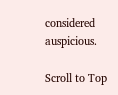considered auspicious.

Scroll to Top